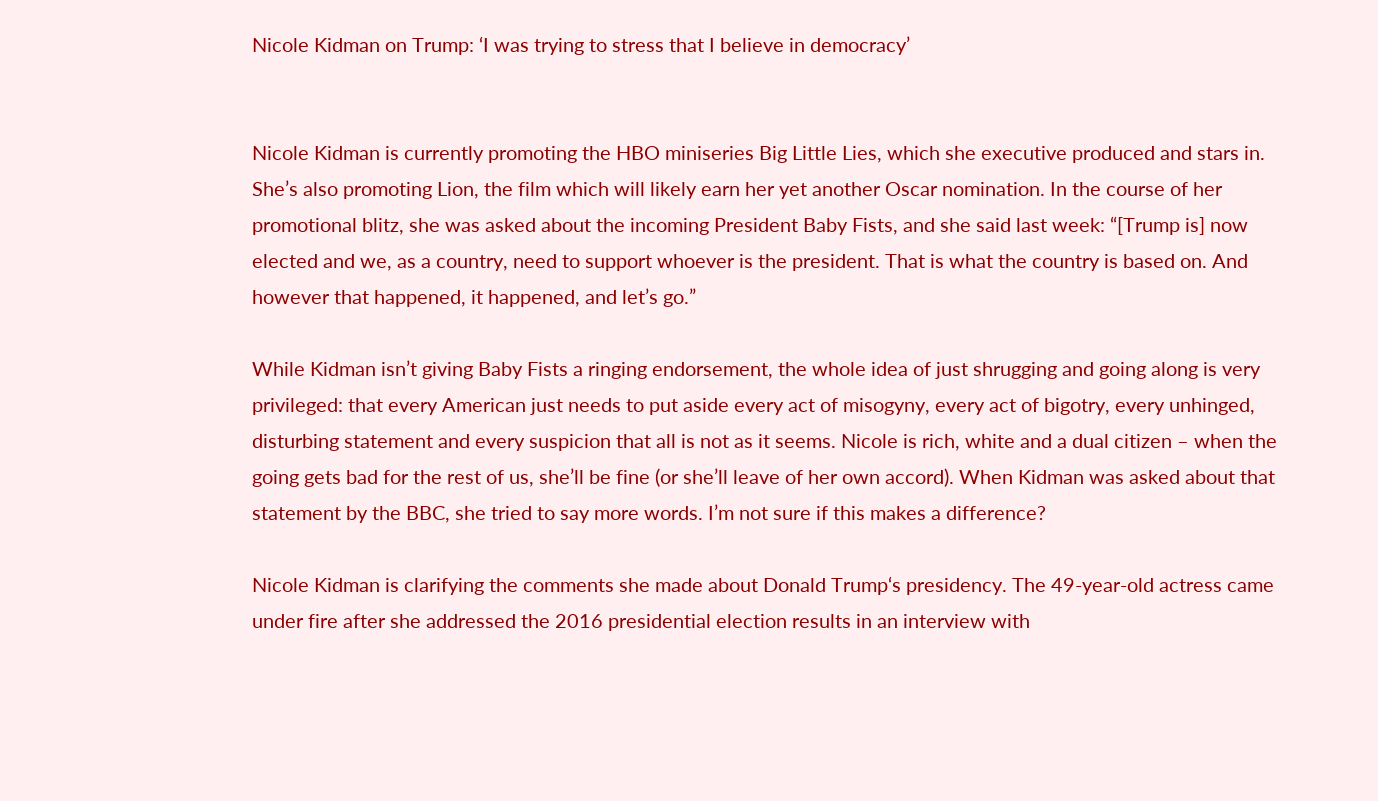Nicole Kidman on Trump: ‘I was trying to stress that I believe in democracy’


Nicole Kidman is currently promoting the HBO miniseries Big Little Lies, which she executive produced and stars in. She’s also promoting Lion, the film which will likely earn her yet another Oscar nomination. In the course of her promotional blitz, she was asked about the incoming President Baby Fists, and she said last week: “[Trump is] now elected and we, as a country, need to support whoever is the president. That is what the country is based on. And however that happened, it happened, and let’s go.”

While Kidman isn’t giving Baby Fists a ringing endorsement, the whole idea of just shrugging and going along is very privileged: that every American just needs to put aside every act of misogyny, every act of bigotry, every unhinged, disturbing statement and every suspicion that all is not as it seems. Nicole is rich, white and a dual citizen – when the going gets bad for the rest of us, she’ll be fine (or she’ll leave of her own accord). When Kidman was asked about that statement by the BBC, she tried to say more words. I’m not sure if this makes a difference?

Nicole Kidman is clarifying the comments she made about Donald Trump‘s presidency. The 49-year-old actress came under fire after she addressed the 2016 presidential election results in an interview with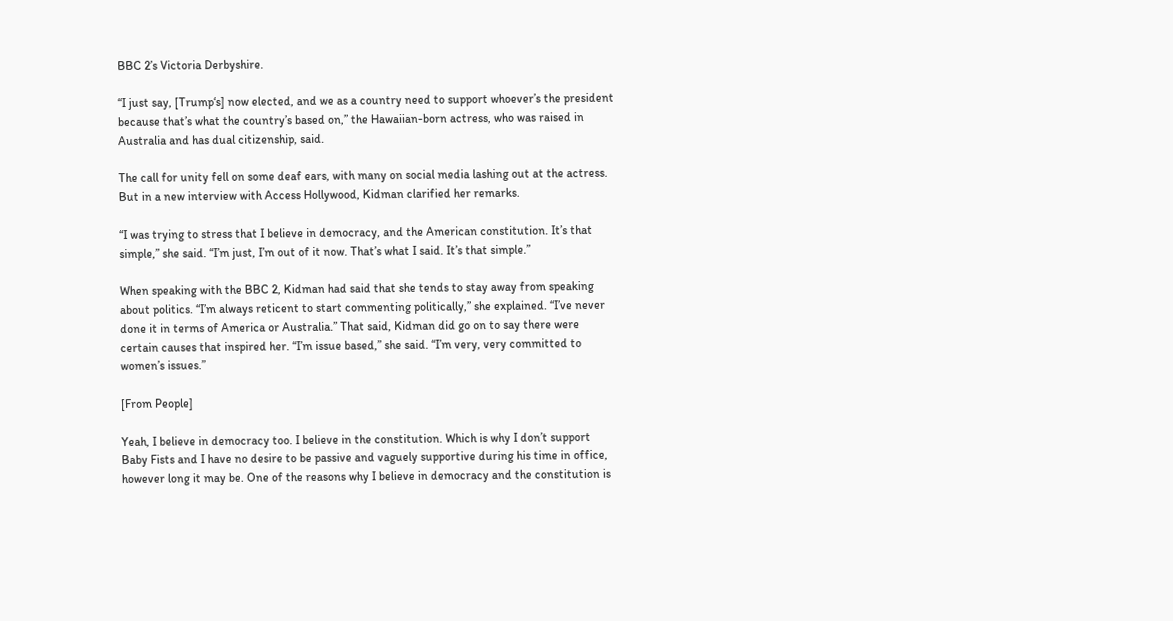BBC 2’s Victoria Derbyshire.

“I just say, [Trump‘s] now elected, and we as a country need to support whoever’s the president because that’s what the country’s based on,” the Hawaiian-born actress, who was raised in Australia and has dual citizenship, said.

The call for unity fell on some deaf ears, with many on social media lashing out at the actress. But in a new interview with Access Hollywood, Kidman clarified her remarks.

“I was trying to stress that I believe in democracy, and the American constitution. It’s that simple,” she said. “I’m just, I’m out of it now. That’s what I said. It’s that simple.”

When speaking with the BBC 2, Kidman had said that she tends to stay away from speaking about politics. “I’m always reticent to start commenting politically,” she explained. “I’ve never done it in terms of America or Australia.” That said, Kidman did go on to say there were certain causes that inspired her. “I’m issue based,” she said. “I’m very, very committed to women’s issues.”

[From People]

Yeah, I believe in democracy too. I believe in the constitution. Which is why I don’t support Baby Fists and I have no desire to be passive and vaguely supportive during his time in office, however long it may be. One of the reasons why I believe in democracy and the constitution is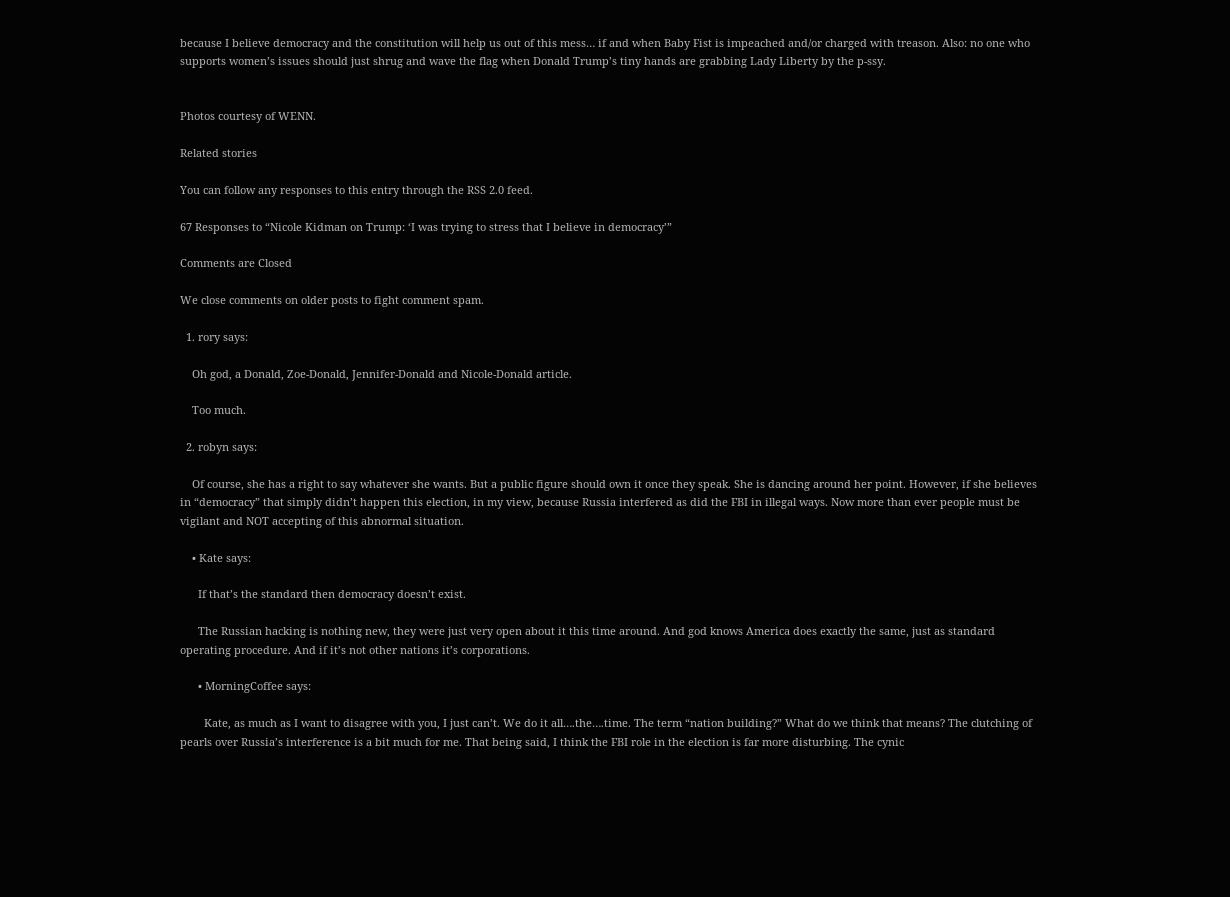because I believe democracy and the constitution will help us out of this mess… if and when Baby Fist is impeached and/or charged with treason. Also: no one who supports women’s issues should just shrug and wave the flag when Donald Trump’s tiny hands are grabbing Lady Liberty by the p-ssy.


Photos courtesy of WENN.

Related stories

You can follow any responses to this entry through the RSS 2.0 feed.

67 Responses to “Nicole Kidman on Trump: ‘I was trying to stress that I believe in democracy’”

Comments are Closed

We close comments on older posts to fight comment spam.

  1. rory says:

    Oh god, a Donald, Zoe-Donald, Jennifer-Donald and Nicole-Donald article.

    Too much.

  2. robyn says:

    Of course, she has a right to say whatever she wants. But a public figure should own it once they speak. She is dancing around her point. However, if she believes in “democracy” that simply didn’t happen this election, in my view, because Russia interfered as did the FBI in illegal ways. Now more than ever people must be vigilant and NOT accepting of this abnormal situation.

    • Kate says:

      If that’s the standard then democracy doesn’t exist.

      The Russian hacking is nothing new, they were just very open about it this time around. And god knows America does exactly the same, just as standard operating procedure. And if it’s not other nations it’s corporations.

      • MorningCoffee says:

        Kate, as much as I want to disagree with you, I just can’t. We do it all….the….time. The term “nation building?” What do we think that means? The clutching of pearls over Russia’s interference is a bit much for me. That being said, I think the FBI role in the election is far more disturbing. The cynic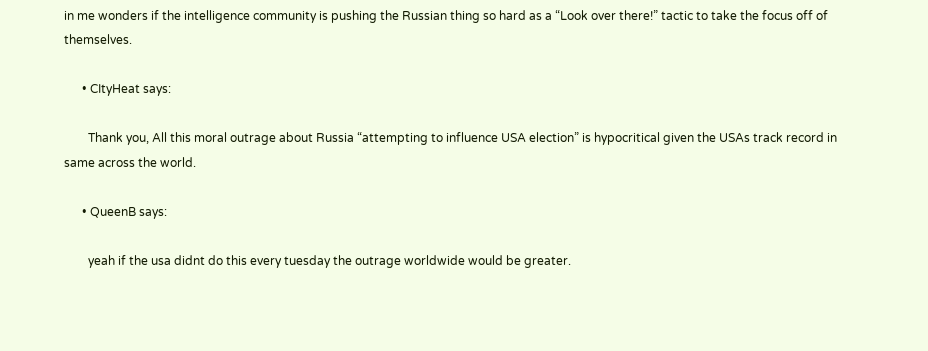in me wonders if the intelligence community is pushing the Russian thing so hard as a “Look over there!” tactic to take the focus off of themselves.

      • CItyHeat says:

        Thank you, All this moral outrage about Russia “attempting to influence USA election” is hypocritical given the USAs track record in same across the world.

      • QueenB says:

        yeah if the usa didnt do this every tuesday the outrage worldwide would be greater.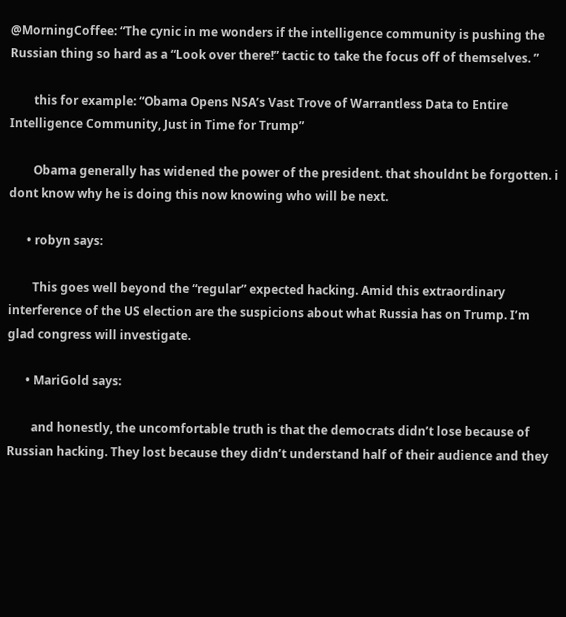@MorningCoffee: “The cynic in me wonders if the intelligence community is pushing the Russian thing so hard as a “Look over there!” tactic to take the focus off of themselves. ”

        this for example: “Obama Opens NSA’s Vast Trove of Warrantless Data to Entire Intelligence Community, Just in Time for Trump”

        Obama generally has widened the power of the president. that shouldnt be forgotten. i dont know why he is doing this now knowing who will be next.

      • robyn says:

        This goes well beyond the “regular” expected hacking. Amid this extraordinary interference of the US election are the suspicions about what Russia has on Trump. I’m glad congress will investigate.

      • MariGold says:

        and honestly, the uncomfortable truth is that the democrats didn’t lose because of Russian hacking. They lost because they didn’t understand half of their audience and they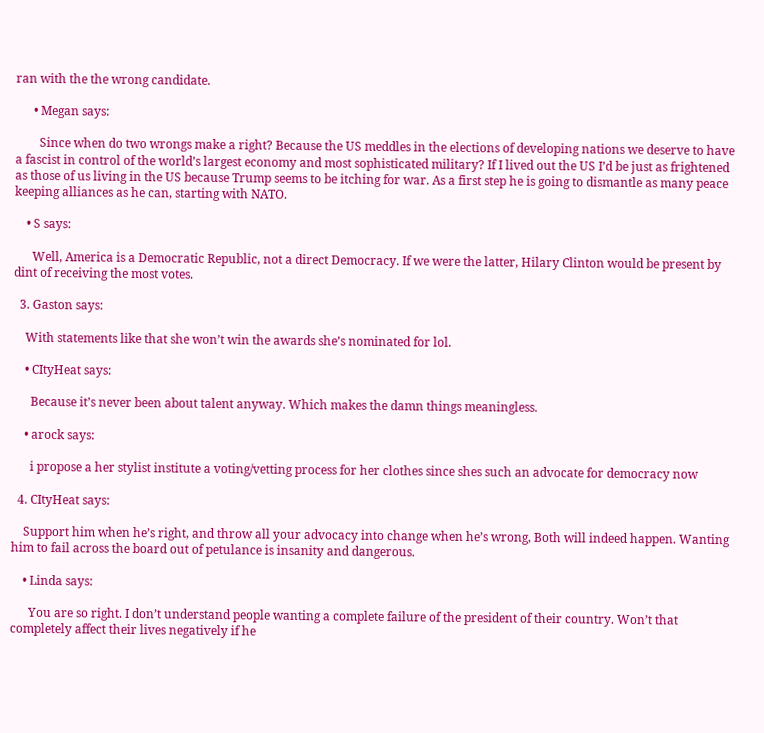ran with the the wrong candidate.

      • Megan says:

        Since when do two wrongs make a right? Because the US meddles in the elections of developing nations we deserve to have a fascist in control of the world’s largest economy and most sophisticated military? If I lived out the US I’d be just as frightened as those of us living in the US because Trump seems to be itching for war. As a first step he is going to dismantle as many peace keeping alliances as he can, starting with NATO.

    • S says:

      Well, America is a Democratic Republic, not a direct Democracy. If we were the latter, Hilary Clinton would be present by dint of receiving the most votes.

  3. Gaston says:

    With statements like that she won’t win the awards she’s nominated for lol.

    • CItyHeat says:

      Because it’s never been about talent anyway. Which makes the damn things meaningless.

    • arock says:

      i propose a her stylist institute a voting/vetting process for her clothes since shes such an advocate for democracy now

  4. CItyHeat says:

    Support him when he’s right, and throw all your advocacy into change when he’s wrong, Both will indeed happen. Wanting him to fail across the board out of petulance is insanity and dangerous.

    • Linda says:

      You are so right. I don’t understand people wanting a complete failure of the president of their country. Won’t that completely affect their lives negatively if he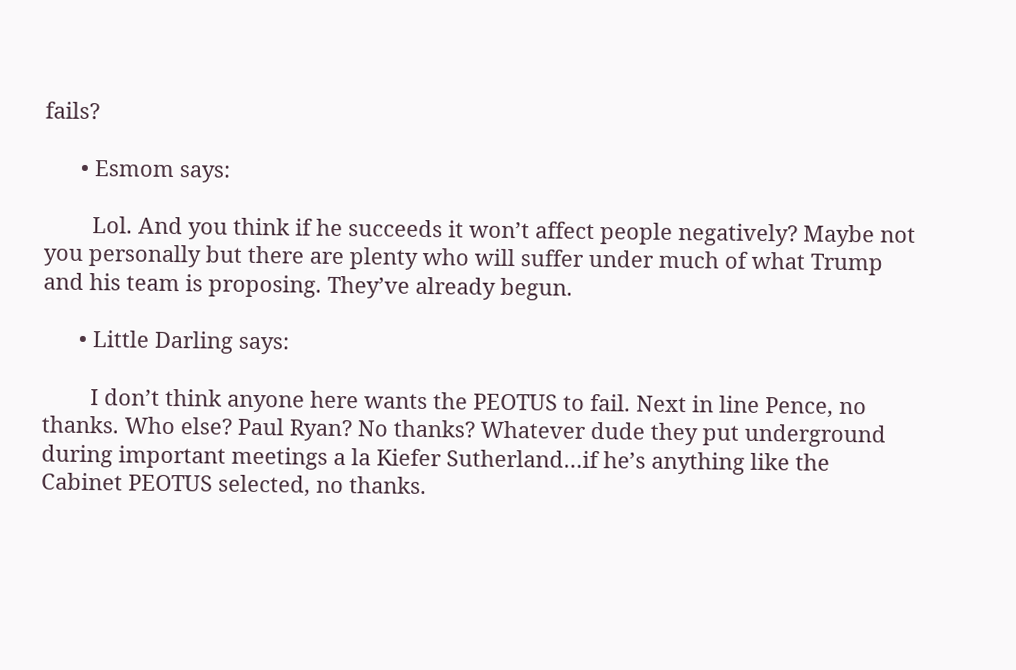fails?

      • Esmom says:

        Lol. And you think if he succeeds it won’t affect people negatively? Maybe not you personally but there are plenty who will suffer under much of what Trump and his team is proposing. They’ve already begun.

      • Little Darling says:

        I don’t think anyone here wants the PEOTUS to fail. Next in line Pence, no thanks. Who else? Paul Ryan? No thanks? Whatever dude they put underground during important meetings a la Kiefer Sutherland…if he’s anything like the Cabinet PEOTUS selected, no thanks.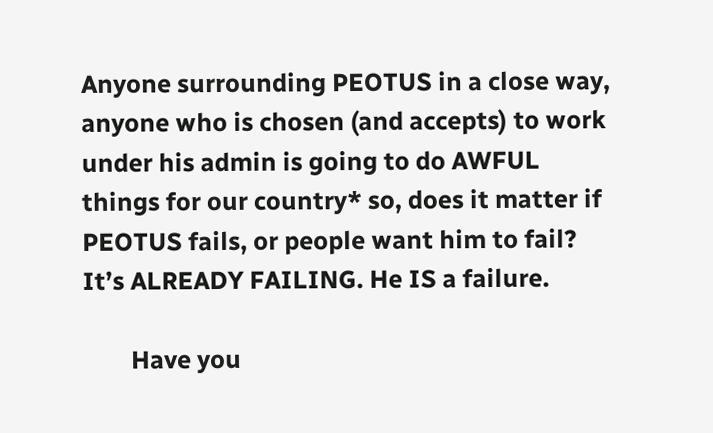Anyone surrounding PEOTUS in a close way, anyone who is chosen (and accepts) to work under his admin is going to do AWFUL things for our country* so, does it matter if PEOTUS fails, or people want him to fail? It’s ALREADY FAILING. He IS a failure.

        Have you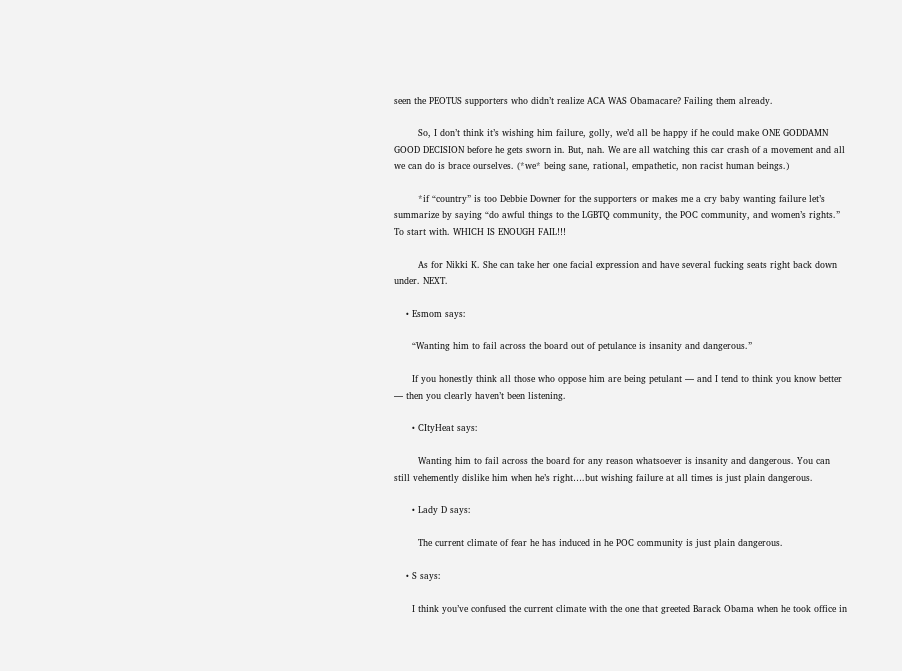seen the PEOTUS supporters who didn’t realize ACA WAS Obamacare? Failing them already.

        So, I don’t think it’s wishing him failure, golly, we’d all be happy if he could make ONE GODDAMN GOOD DECISION before he gets sworn in. But, nah. We are all watching this car crash of a movement and all we can do is brace ourselves. (*we* being sane, rational, empathetic, non racist human beings.)

        *if “country” is too Debbie Downer for the supporters or makes me a cry baby wanting failure let’s summarize by saying “do awful things to the LGBTQ community, the POC community, and women’s rights.” To start with. WHICH IS ENOUGH FAIL!!!

        As for Nikki K. She can take her one facial expression and have several fucking seats right back down under. NEXT.

    • Esmom says:

      “Wanting him to fail across the board out of petulance is insanity and dangerous.”

      If you honestly think all those who oppose him are being petulant — and I tend to think you know better — then you clearly haven’t been listening.

      • CItyHeat says:

        Wanting him to fail across the board for any reason whatsoever is insanity and dangerous. You can still vehemently dislike him when he’s right….but wishing failure at all times is just plain dangerous.

      • Lady D says:

        The current climate of fear he has induced in he POC community is just plain dangerous.

    • S says:

      I think you’ve confused the current climate with the one that greeted Barack Obama when he took office in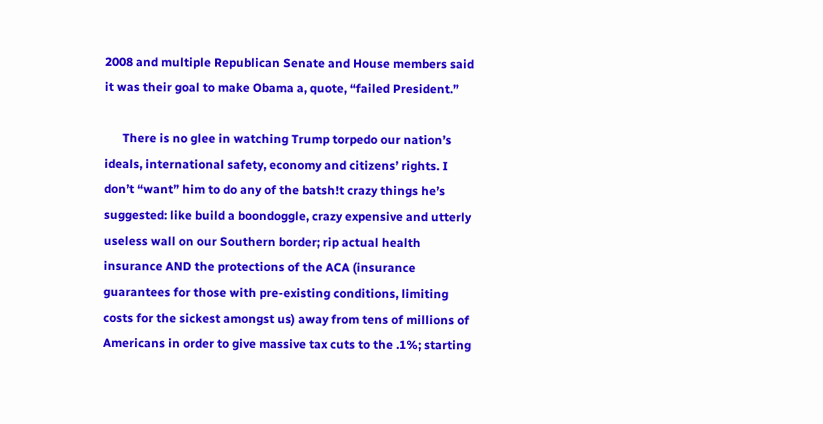2008 and multiple Republican Senate and House members said it was their goal to make Obama a, quote, “failed President.”

      There is no glee in watching Trump torpedo our nation’s ideals, international safety, economy and citizens’ rights. I don’t “want” him to do any of the batsh!t crazy things he’s suggested: like build a boondoggle, crazy expensive and utterly useless wall on our Southern border; rip actual health insurance AND the protections of the ACA (insurance guarantees for those with pre-existing conditions, limiting costs for the sickest amongst us) away from tens of millions of Americans in order to give massive tax cuts to the .1%; starting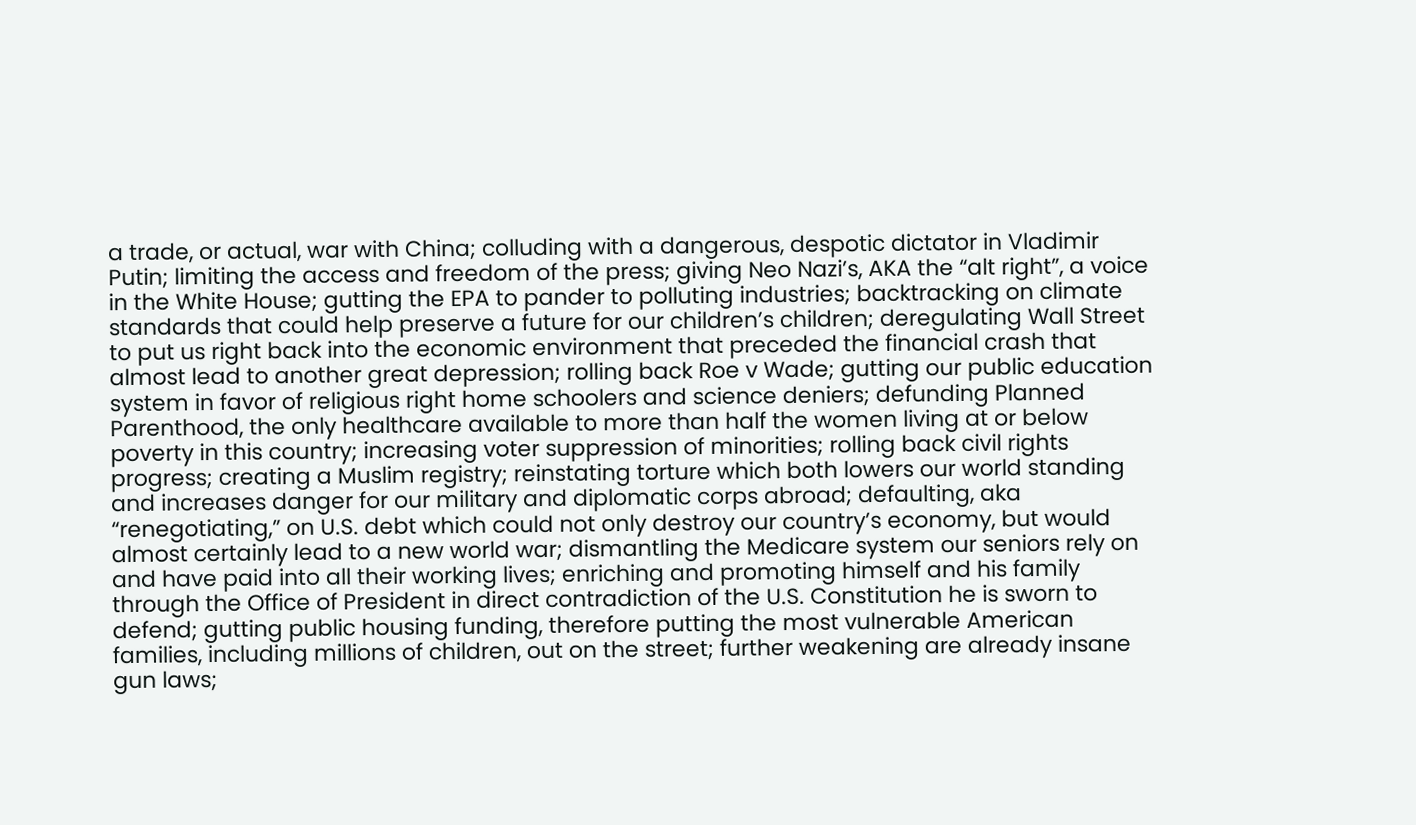a trade, or actual, war with China; colluding with a dangerous, despotic dictator in Vladimir Putin; limiting the access and freedom of the press; giving Neo Nazi’s, AKA the “alt right”, a voice in the White House; gutting the EPA to pander to polluting industries; backtracking on climate standards that could help preserve a future for our children’s children; deregulating Wall Street to put us right back into the economic environment that preceded the financial crash that almost lead to another great depression; rolling back Roe v Wade; gutting our public education system in favor of religious right home schoolers and science deniers; defunding Planned Parenthood, the only healthcare available to more than half the women living at or below poverty in this country; increasing voter suppression of minorities; rolling back civil rights progress; creating a Muslim registry; reinstating torture which both lowers our world standing and increases danger for our military and diplomatic corps abroad; defaulting, aka “renegotiating,” on U.S. debt which could not only destroy our country’s economy, but would almost certainly lead to a new world war; dismantling the Medicare system our seniors rely on and have paid into all their working lives; enriching and promoting himself and his family through the Office of President in direct contradiction of the U.S. Constitution he is sworn to defend; gutting public housing funding, therefore putting the most vulnerable American families, including millions of children, out on the street; further weakening are already insane gun laws;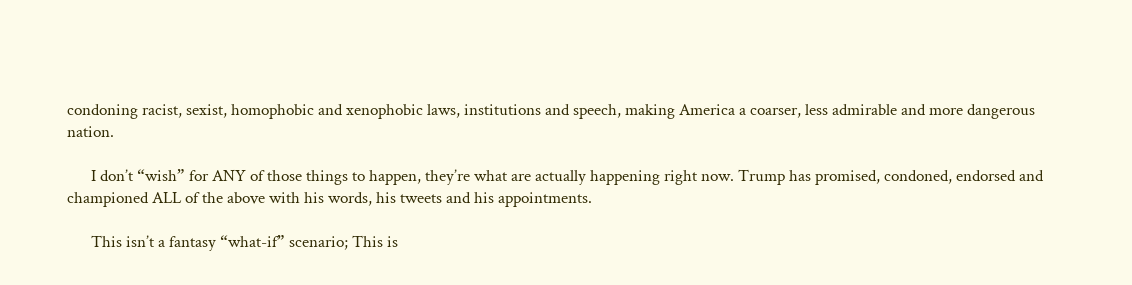condoning racist, sexist, homophobic and xenophobic laws, institutions and speech, making America a coarser, less admirable and more dangerous nation.

      I don’t “wish” for ANY of those things to happen, they’re what are actually happening right now. Trump has promised, condoned, endorsed and championed ALL of the above with his words, his tweets and his appointments.

      This isn’t a fantasy “what-if” scenario; This is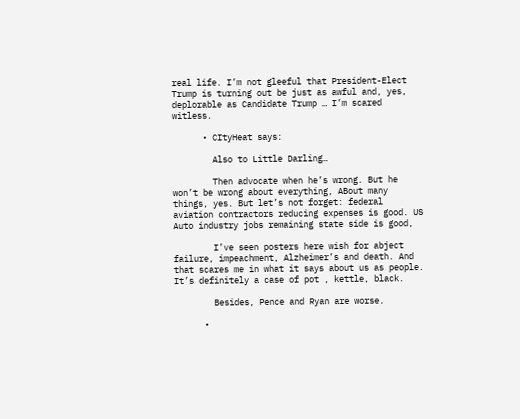real life. I’m not gleeful that President-Elect Trump is turning out be just as awful and, yes, deplorable as Candidate Trump … I’m scared witless.

      • CItyHeat says:

        Also to Little Darling…

        Then advocate when he’s wrong. But he won’t be wrong about everything, ABout many things, yes. But let’s not forget: federal aviation contractors reducing expenses is good. US Auto industry jobs remaining state side is good,

        I’ve seen posters here wish for abject failure, impeachment, Alzheimer’s and death. And that scares me in what it says about us as people. It’s definitely a case of pot , kettle, black.

        Besides, Pence and Ryan are worse.

      •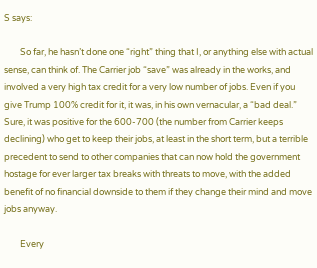S says:

        So far, he hasn’t done one “right” thing that I, or anything else with actual sense, can think of. The Carrier job “save” was already in the works, and involved a very high tax credit for a very low number of jobs. Even if you give Trump 100% credit for it, it was, in his own vernacular, a “bad deal.” Sure, it was positive for the 600-700 (the number from Carrier keeps declining) who get to keep their jobs, at least in the short term, but a terrible precedent to send to other companies that can now hold the government hostage for ever larger tax breaks with threats to move, with the added benefit of no financial downside to them if they change their mind and move jobs anyway.

        Every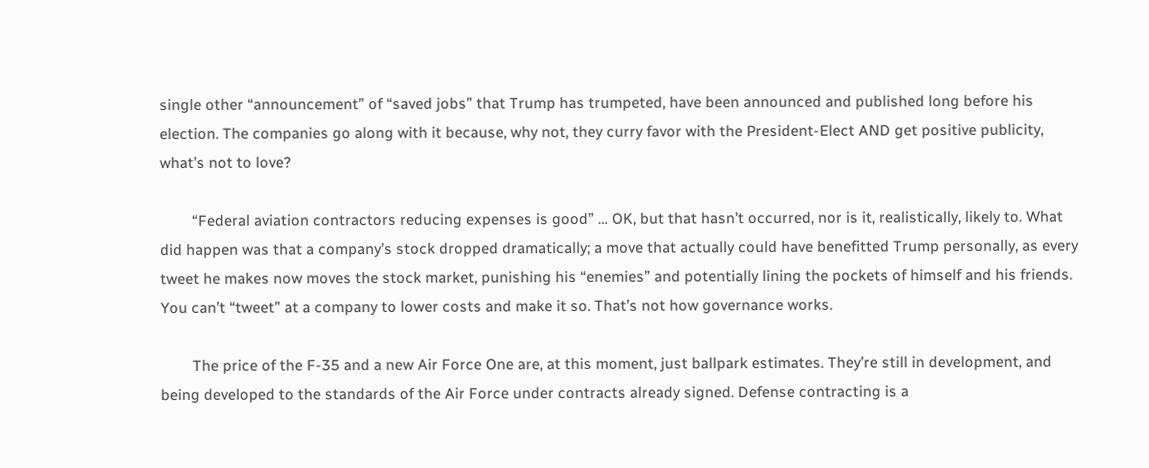single other “announcement” of “saved jobs” that Trump has trumpeted, have been announced and published long before his election. The companies go along with it because, why not, they curry favor with the President-Elect AND get positive publicity, what’s not to love?

        “Federal aviation contractors reducing expenses is good” … OK, but that hasn’t occurred, nor is it, realistically, likely to. What did happen was that a company’s stock dropped dramatically; a move that actually could have benefitted Trump personally, as every tweet he makes now moves the stock market, punishing his “enemies” and potentially lining the pockets of himself and his friends. You can’t “tweet” at a company to lower costs and make it so. That’s not how governance works.

        The price of the F-35 and a new Air Force One are, at this moment, just ballpark estimates. They’re still in development, and being developed to the standards of the Air Force under contracts already signed. Defense contracting is a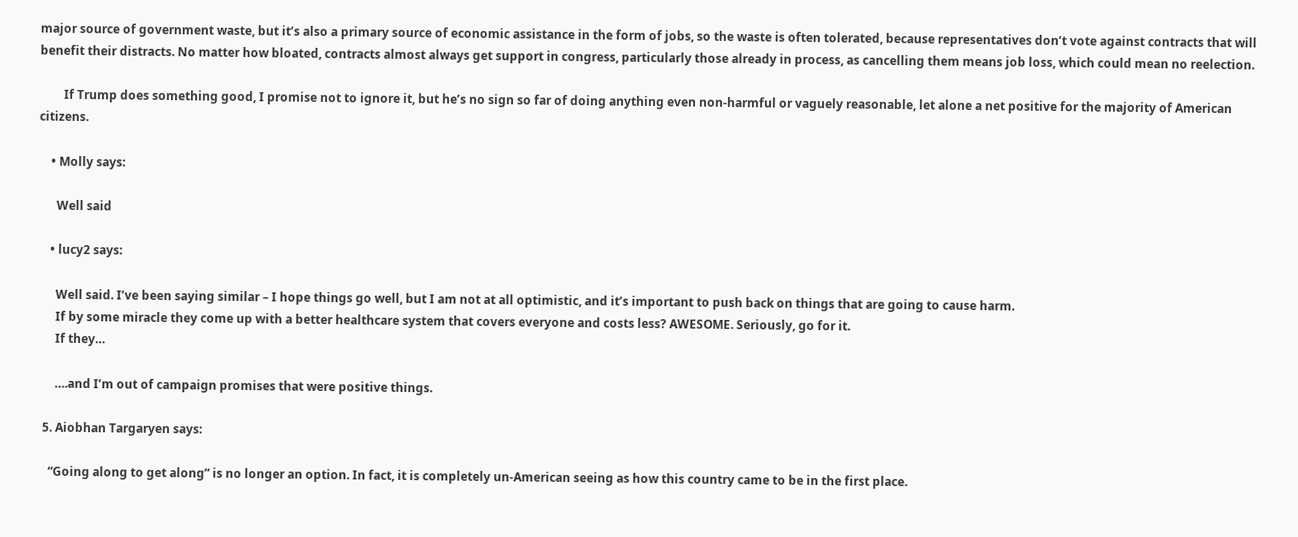major source of government waste, but it’s also a primary source of economic assistance in the form of jobs, so the waste is often tolerated, because representatives don’t vote against contracts that will benefit their distracts. No matter how bloated, contracts almost always get support in congress, particularly those already in process, as cancelling them means job loss, which could mean no reelection.

        If Trump does something good, I promise not to ignore it, but he’s no sign so far of doing anything even non-harmful or vaguely reasonable, let alone a net positive for the majority of American citizens.

    • Molly says:

      Well said

    • lucy2 says:

      Well said. I’ve been saying similar – I hope things go well, but I am not at all optimistic, and it’s important to push back on things that are going to cause harm.
      If by some miracle they come up with a better healthcare system that covers everyone and costs less? AWESOME. Seriously, go for it.
      If they…

      ….and I’m out of campaign promises that were positive things.

  5. Aiobhan Targaryen says:

    “Going along to get along” is no longer an option. In fact, it is completely un-American seeing as how this country came to be in the first place.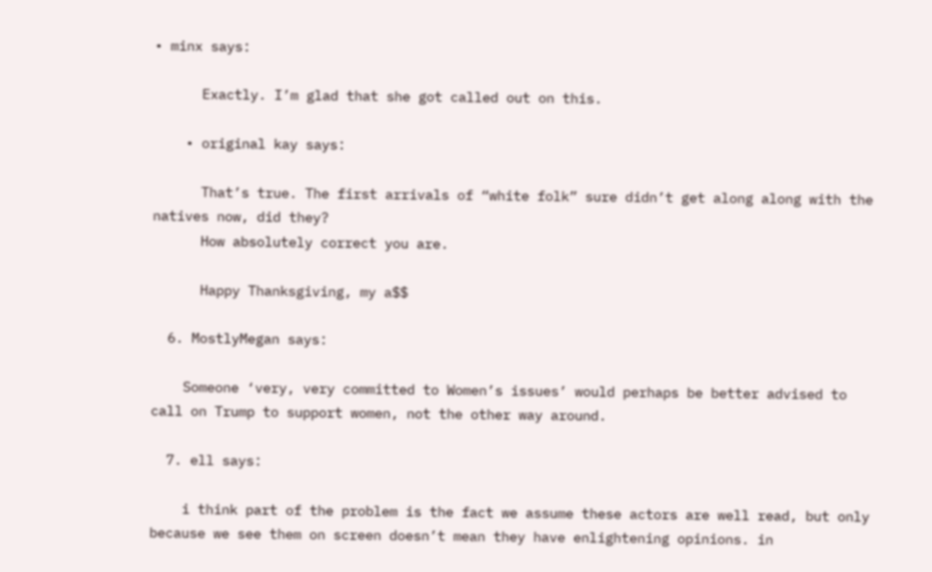• minx says:

      Exactly. I’m glad that she got called out on this.

    • original kay says:

      That’s true. The first arrivals of “white folk” sure didn’t get along along with the natives now, did they?
      How absolutely correct you are.

      Happy Thanksgiving, my a$$

  6. MostlyMegan says:

    Someone ‘very, very committed to Women’s issues’ would perhaps be better advised to call on Trump to support women, not the other way around.

  7. ell says:

    i think part of the problem is the fact we assume these actors are well read, but only because we see them on screen doesn’t mean they have enlightening opinions. in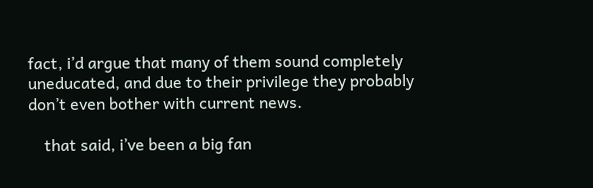fact, i’d argue that many of them sound completely uneducated, and due to their privilege they probably don’t even bother with current news.

    that said, i’ve been a big fan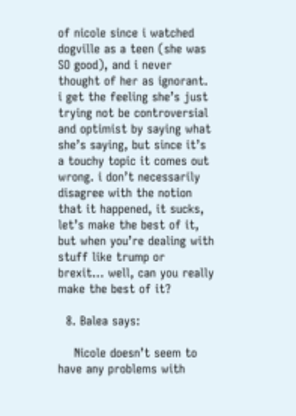of nicole since i watched dogville as a teen (she was SO good), and i never thought of her as ignorant. i get the feeling she’s just trying not be controversial and optimist by saying what she’s saying, but since it’s a touchy topic it comes out wrong. i don’t necessarily disagree with the notion that it happened, it sucks, let’s make the best of it, but when you’re dealing with stuff like trump or brexit… well, can you really make the best of it?

  8. Balea says:

    Nicole doesn’t seem to have any problems with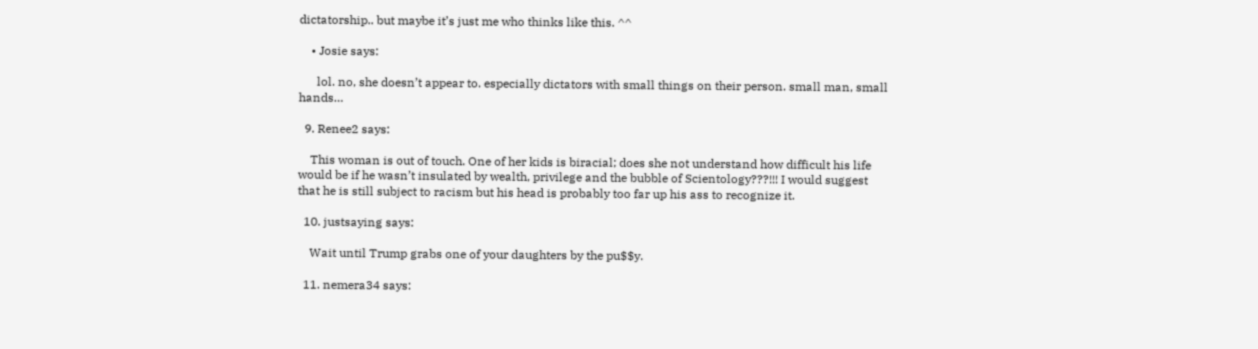dictatorship.. but maybe it’s just me who thinks like this. ^^

    • Josie says:

      lol. no, she doesn’t appear to. especially dictators with small things on their person. small man, small hands…

  9. Renee2 says:

    This woman is out of touch. One of her kids is biracial; does she not understand how difficult his life would be if he wasn’t insulated by wealth, privilege and the bubble of Scientology???!!! I would suggest that he is still subject to racism but his head is probably too far up his ass to recognize it.

  10. justsaying says:

    Wait until Trump grabs one of your daughters by the pu$$y.

  11. nemera34 says: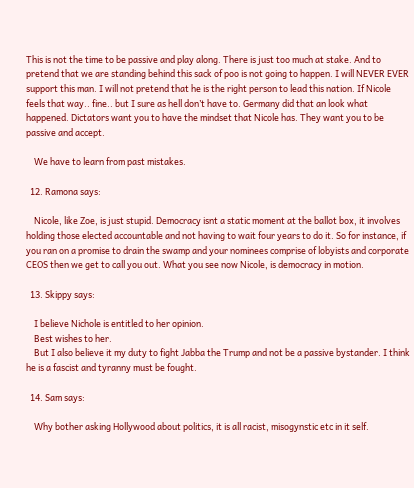This is not the time to be passive and play along. There is just too much at stake. And to pretend that we are standing behind this sack of poo is not going to happen. I will NEVER EVER support this man. I will not pretend that he is the right person to lead this nation. If Nicole feels that way.. fine.. but I sure as hell don’t have to. Germany did that an look what happened. Dictators want you to have the mindset that Nicole has. They want you to be passive and accept.

    We have to learn from past mistakes.

  12. Ramona says:

    Nicole, like Zoe, is just stupid. Democracy isnt a static moment at the ballot box, it involves holding those elected accountable and not having to wait four years to do it. So for instance, if you ran on a promise to drain the swamp and your nominees comprise of lobyists and corporate CEOS then we get to call you out. What you see now Nicole, is democracy in motion.

  13. Skippy says:

    I believe Nichole is entitled to her opinion.
    Best wishes to her.
    But I also believe it my duty to fight Jabba the Trump and not be a passive bystander. I think he is a fascist and tyranny must be fought.

  14. Sam says:

    Why bother asking Hollywood about politics, it is all racist, misogynstic etc in it self.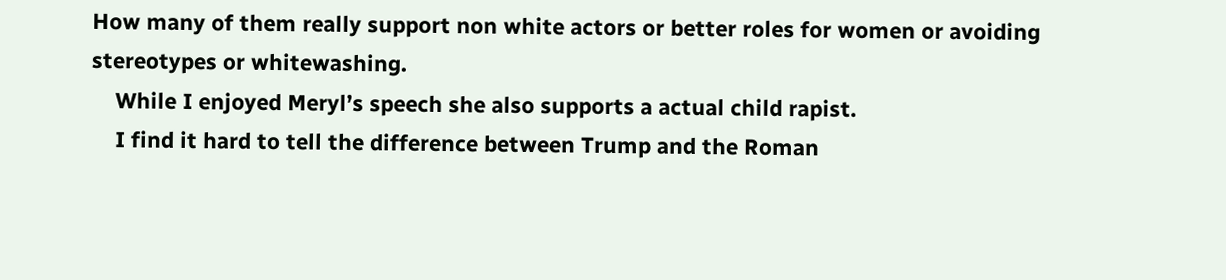How many of them really support non white actors or better roles for women or avoiding stereotypes or whitewashing.
    While I enjoyed Meryl’s speech she also supports a actual child rapist.
    I find it hard to tell the difference between Trump and the Roman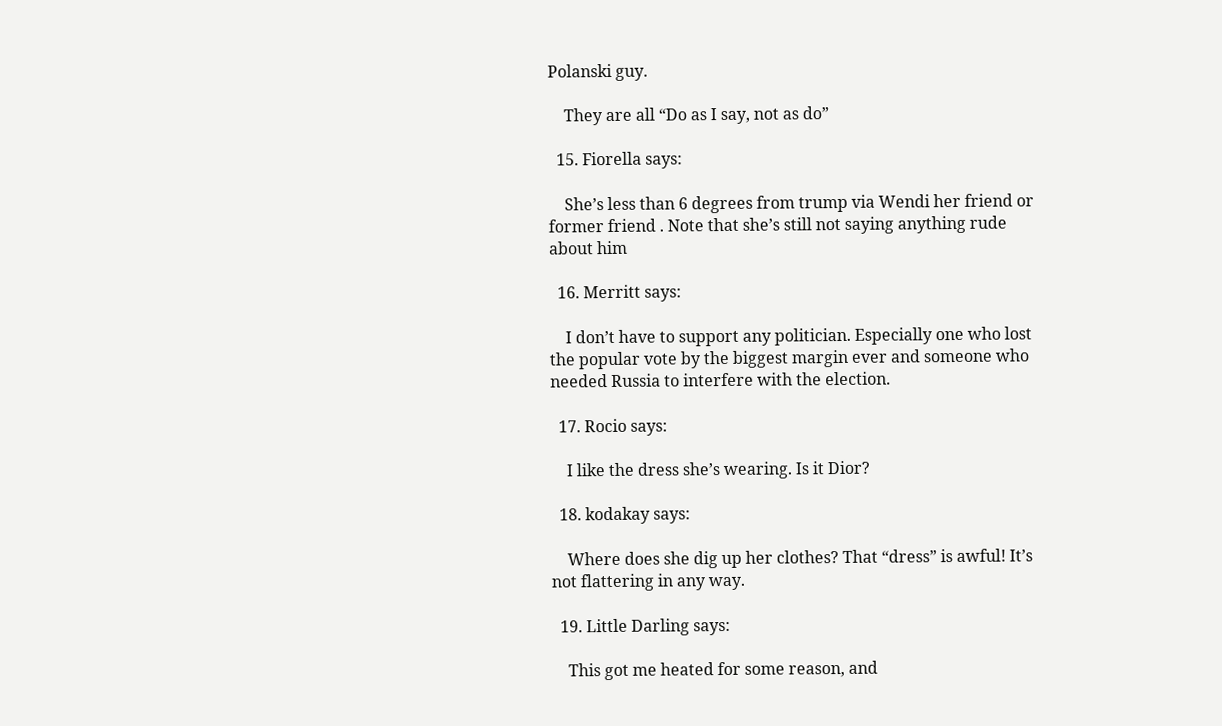Polanski guy.

    They are all “Do as I say, not as do”

  15. Fiorella says:

    She’s less than 6 degrees from trump via Wendi her friend or former friend . Note that she’s still not saying anything rude about him

  16. Merritt says:

    I don’t have to support any politician. Especially one who lost the popular vote by the biggest margin ever and someone who needed Russia to interfere with the election.

  17. Rocio says:

    I like the dress she’s wearing. Is it Dior?

  18. kodakay says:

    Where does she dig up her clothes? That “dress” is awful! It’s not flattering in any way.

  19. Little Darling says:

    This got me heated for some reason, and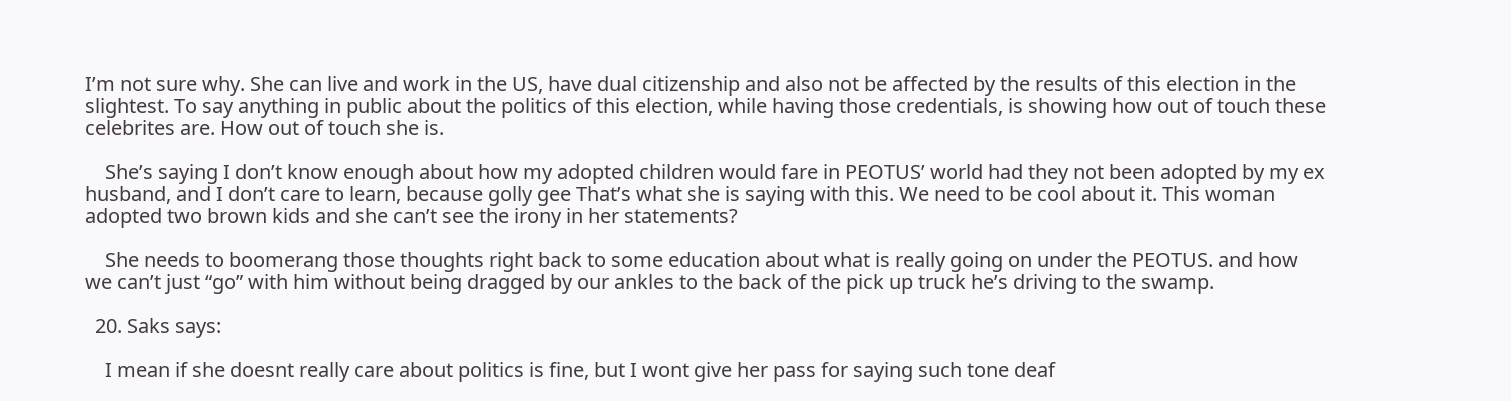I’m not sure why. She can live and work in the US, have dual citizenship and also not be affected by the results of this election in the slightest. To say anything in public about the politics of this election, while having those credentials, is showing how out of touch these celebrites are. How out of touch she is.

    She’s saying I don’t know enough about how my adopted children would fare in PEOTUS’ world had they not been adopted by my ex husband, and I don’t care to learn, because golly gee That’s what she is saying with this. We need to be cool about it. This woman adopted two brown kids and she can’t see the irony in her statements?

    She needs to boomerang those thoughts right back to some education about what is really going on under the PEOTUS. and how we can’t just “go” with him without being dragged by our ankles to the back of the pick up truck he’s driving to the swamp.

  20. Saks says:

    I mean if she doesnt really care about politics is fine, but I wont give her pass for saying such tone deaf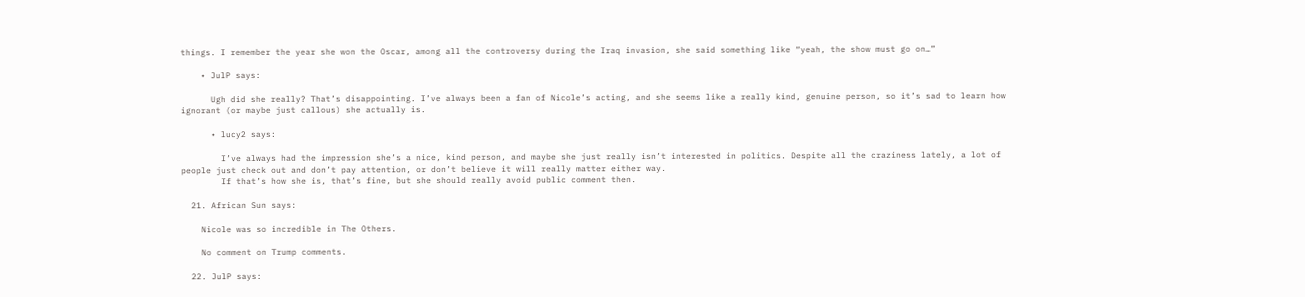things. I remember the year she won the Oscar, among all the controversy during the Iraq invasion, she said something like “yeah, the show must go on…”

    • JulP says:

      Ugh did she really? That’s disappointing. I’ve always been a fan of Nicole’s acting, and she seems like a really kind, genuine person, so it’s sad to learn how ignorant (or maybe just callous) she actually is.

      • lucy2 says:

        I’ve always had the impression she’s a nice, kind person, and maybe she just really isn’t interested in politics. Despite all the craziness lately, a lot of people just check out and don’t pay attention, or don’t believe it will really matter either way.
        If that’s how she is, that’s fine, but she should really avoid public comment then.

  21. African Sun says:

    Nicole was so incredible in The Others.

    No comment on Trump comments.

  22. JulP says: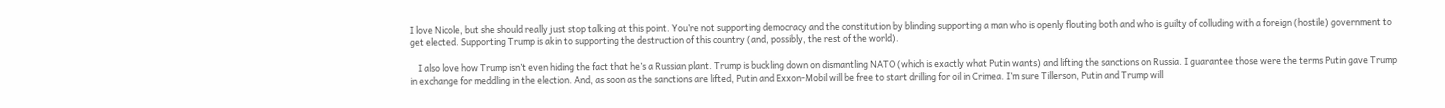I love Nicole, but she should really just stop talking at this point. You’re not supporting democracy and the constitution by blinding supporting a man who is openly flouting both and who is guilty of colluding with a foreign (hostile) government to get elected. Supporting Trump is akin to supporting the destruction of this country (and, possibly, the rest of the world).

    I also love how Trump isn’t even hiding the fact that he’s a Russian plant. Trump is buckling down on dismantling NATO (which is exactly what Putin wants) and lifting the sanctions on Russia. I guarantee those were the terms Putin gave Trump in exchange for meddling in the election. And, as soon as the sanctions are lifted, Putin and Exxon-Mobil will be free to start drilling for oil in Crimea. I’m sure Tillerson, Putin and Trump will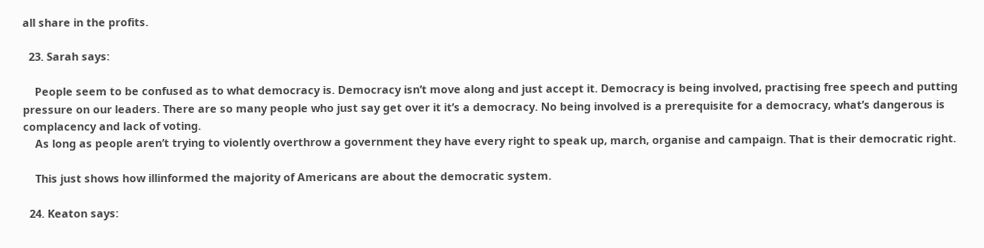all share in the profits.

  23. Sarah says:

    People seem to be confused as to what democracy is. Democracy isn’t move along and just accept it. Democracy is being involved, practising free speech and putting pressure on our leaders. There are so many people who just say get over it it’s a democracy. No being involved is a prerequisite for a democracy, what’s dangerous is complacency and lack of voting.
    As long as people aren’t trying to violently overthrow a government they have every right to speak up, march, organise and campaign. That is their democratic right.

    This just shows how illinformed the majority of Americans are about the democratic system.

  24. Keaton says: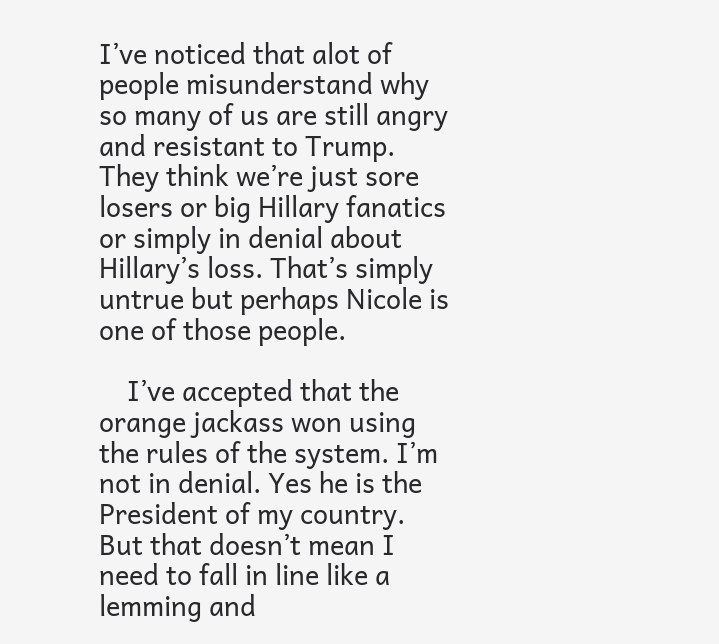I’ve noticed that alot of people misunderstand why so many of us are still angry and resistant to Trump. They think we’re just sore losers or big Hillary fanatics or simply in denial about Hillary’s loss. That’s simply untrue but perhaps Nicole is one of those people.

    I’ve accepted that the orange jackass won using the rules of the system. I’m not in denial. Yes he is the President of my country. But that doesn’t mean I need to fall in line like a lemming and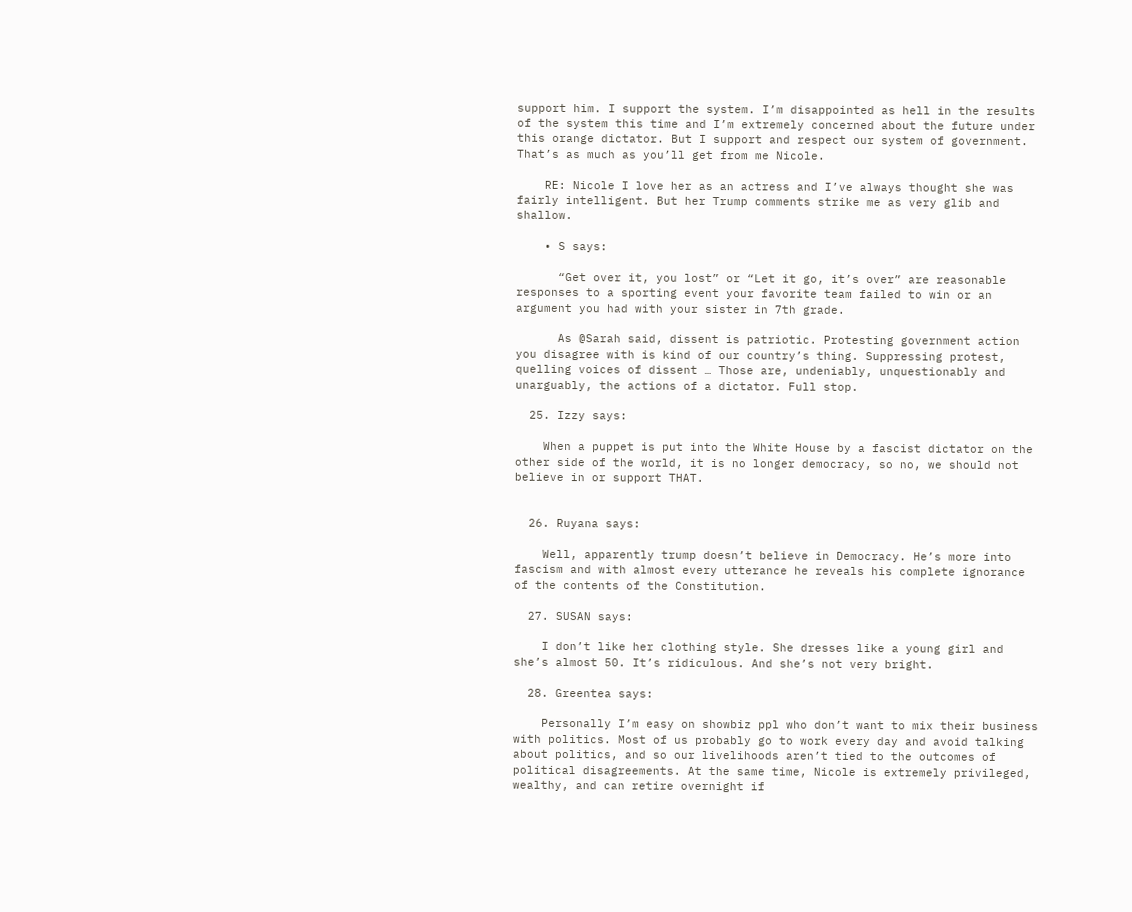support him. I support the system. I’m disappointed as hell in the results of the system this time and I’m extremely concerned about the future under this orange dictator. But I support and respect our system of government. That’s as much as you’ll get from me Nicole.

    RE: Nicole I love her as an actress and I’ve always thought she was fairly intelligent. But her Trump comments strike me as very glib and shallow.

    • S says:

      “Get over it, you lost” or “Let it go, it’s over” are reasonable responses to a sporting event your favorite team failed to win or an argument you had with your sister in 7th grade.

      As @Sarah said, dissent is patriotic. Protesting government action you disagree with is kind of our country’s thing. Suppressing protest, quelling voices of dissent … Those are, undeniably, unquestionably and unarguably, the actions of a dictator. Full stop.

  25. Izzy says:

    When a puppet is put into the White House by a fascist dictator on the other side of the world, it is no longer democracy, so no, we should not believe in or support THAT.


  26. Ruyana says:

    Well, apparently trump doesn’t believe in Democracy. He’s more into fascism and with almost every utterance he reveals his complete ignorance of the contents of the Constitution.

  27. SUSAN says:

    I don’t like her clothing style. She dresses like a young girl and she’s almost 50. It’s ridiculous. And she’s not very bright.

  28. Greentea says:

    Personally I’m easy on showbiz ppl who don’t want to mix their business with politics. Most of us probably go to work every day and avoid talking about politics, and so our livelihoods aren’t tied to the outcomes of political disagreements. At the same time, Nicole is extremely privileged, wealthy, and can retire overnight if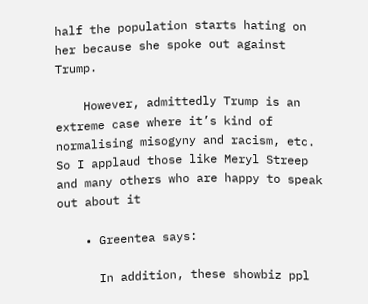half the population starts hating on her because she spoke out against Trump.

    However, admittedly Trump is an extreme case where it’s kind of normalising misogyny and racism, etc. So I applaud those like Meryl Streep and many others who are happy to speak out about it

    • Greentea says:

      In addition, these showbiz ppl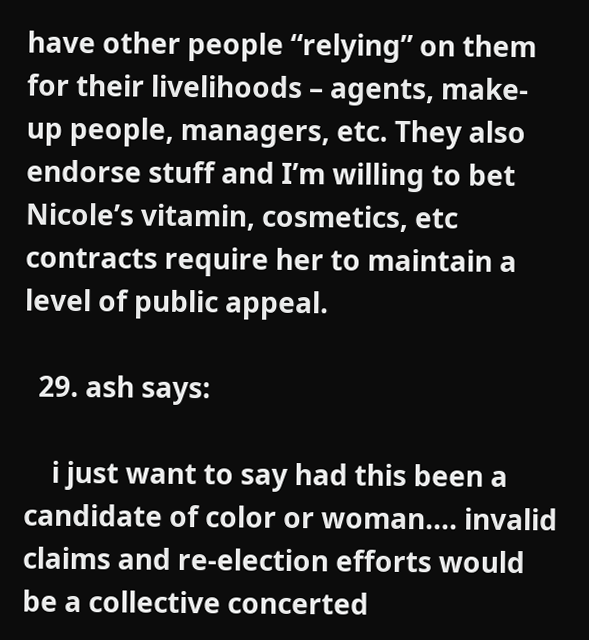have other people “relying” on them for their livelihoods – agents, make-up people, managers, etc. They also endorse stuff and I’m willing to bet Nicole’s vitamin, cosmetics, etc contracts require her to maintain a level of public appeal.

  29. ash says:

    i just want to say had this been a candidate of color or woman…. invalid claims and re-election efforts would be a collective concerted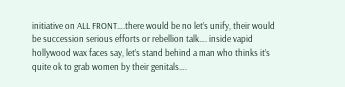initiative on ALL FRONT….there would be no let’s unify, their would be succession serious efforts or rebellion talk…. inside vapid hollywood wax faces say, let’s stand behind a man who thinks it’s quite ok to grab women by their genitals….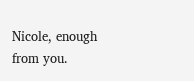Nicole, enough from you.